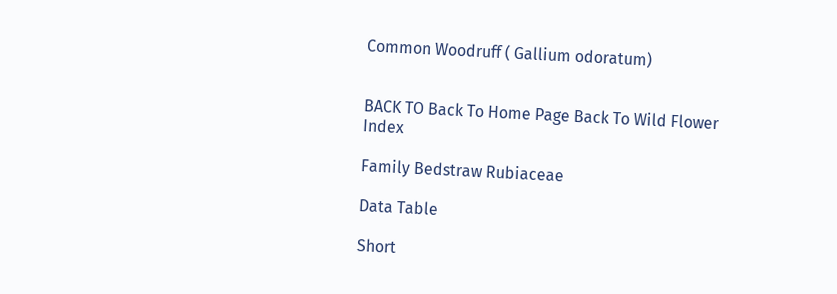Common Woodruff ( Gallium odoratum)


BACK TO Back To Home Page Back To Wild Flower Index

Family Bedstraw Rubiaceae

Data Table

Short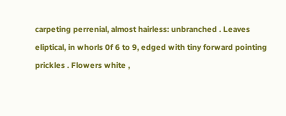carpeting perrenial, almost hairless: unbranched . Leaves eliptical, in whorls 0f 6 to 9, edged with tiny forward pointing prickles . Flowers white ,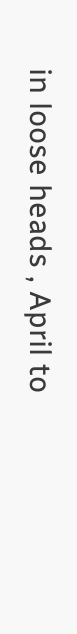in loose heads , April to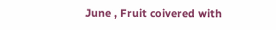June , Fruit coivered with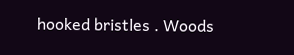hooked bristles . Woods